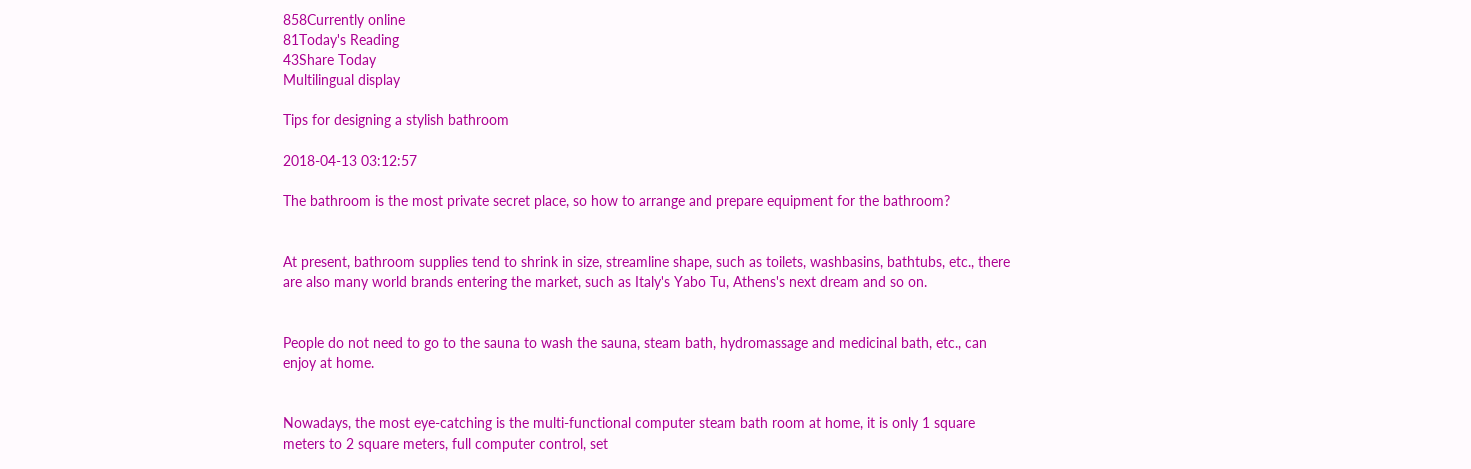858Currently online
81Today's Reading
43Share Today
Multilingual display

Tips for designing a stylish bathroom

2018-04-13 03:12:57

The bathroom is the most private secret place, so how to arrange and prepare equipment for the bathroom?


At present, bathroom supplies tend to shrink in size, streamline shape, such as toilets, washbasins, bathtubs, etc., there are also many world brands entering the market, such as Italy's Yabo Tu, Athens's next dream and so on.


People do not need to go to the sauna to wash the sauna, steam bath, hydromassage and medicinal bath, etc., can enjoy at home.


Nowadays, the most eye-catching is the multi-functional computer steam bath room at home, it is only 1 square meters to 2 square meters, full computer control, set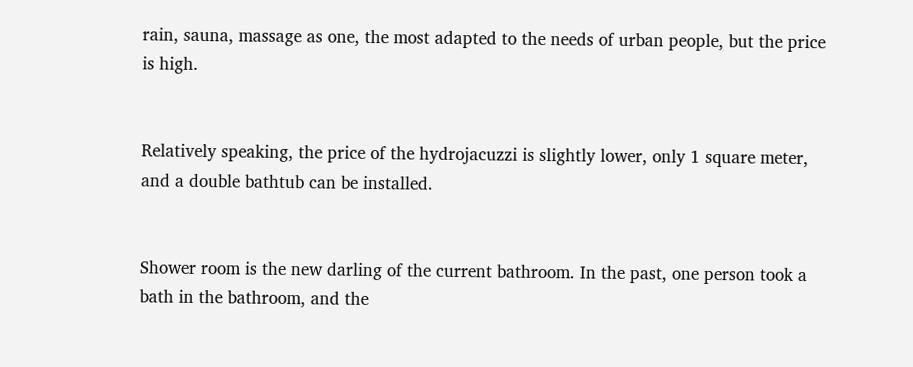rain, sauna, massage as one, the most adapted to the needs of urban people, but the price is high.


Relatively speaking, the price of the hydrojacuzzi is slightly lower, only 1 square meter, and a double bathtub can be installed.


Shower room is the new darling of the current bathroom. In the past, one person took a bath in the bathroom, and the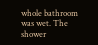whole bathroom was wet. The shower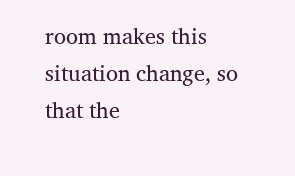room makes this situation change, so that the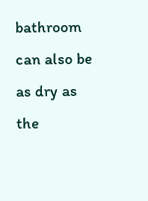bathroom can also be as dry as the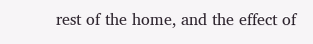rest of the home, and the effect of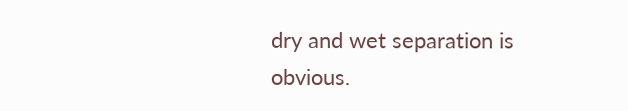dry and wet separation is obvious.